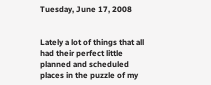Tuesday, June 17, 2008


Lately a lot of things that all had their perfect little planned and scheduled places in the puzzle of my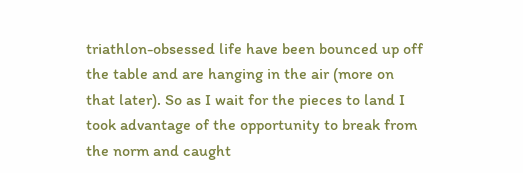triathlon-obsessed life have been bounced up off the table and are hanging in the air (more on that later). So as I wait for the pieces to land I took advantage of the opportunity to break from the norm and caught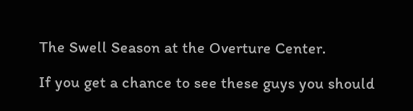The Swell Season at the Overture Center.

If you get a chance to see these guys you should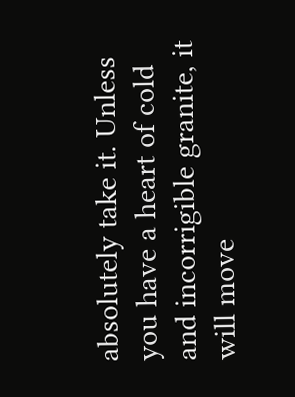absolutely take it. Unless you have a heart of cold and incorrigible granite, it will move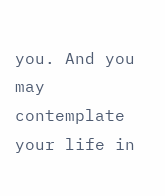you. And you may contemplate your life in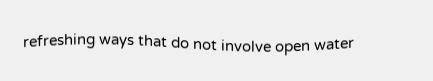refreshing ways that do not involve open water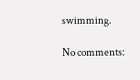swimming.

No comments: